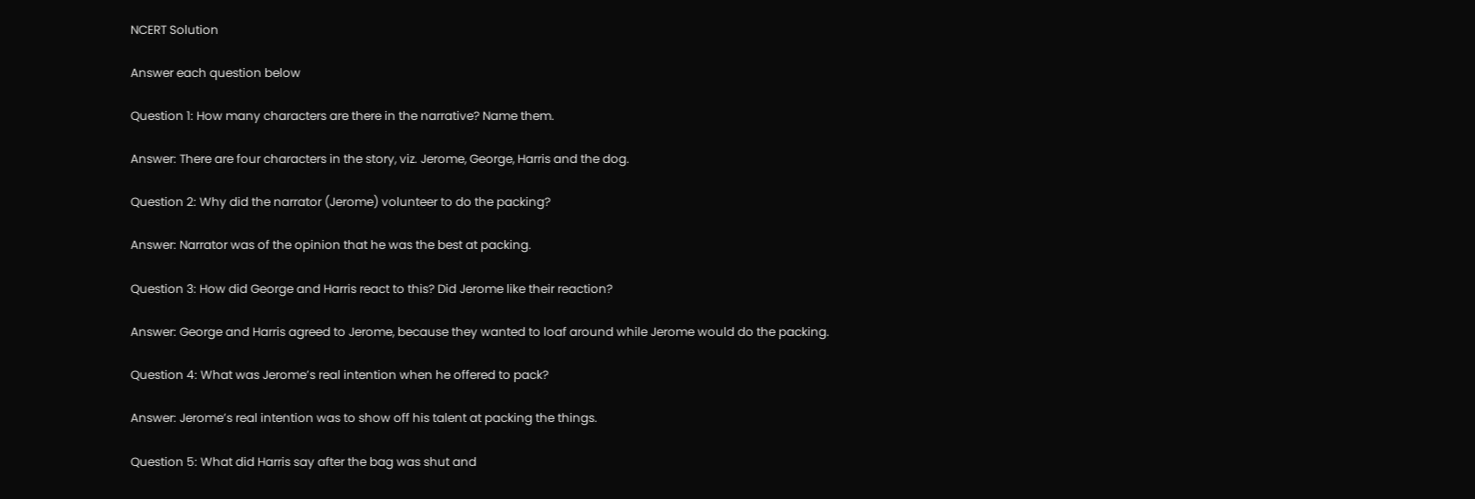NCERT Solution

Answer each question below

Question 1: How many characters are there in the narrative? Name them.

Answer: There are four characters in the story, viz. Jerome, George, Harris and the dog.

Question 2: Why did the narrator (Jerome) volunteer to do the packing?

Answer: Narrator was of the opinion that he was the best at packing.

Question 3: How did George and Harris react to this? Did Jerome like their reaction?

Answer: George and Harris agreed to Jerome, because they wanted to loaf around while Jerome would do the packing.

Question 4: What was Jerome’s real intention when he offered to pack?

Answer: Jerome’s real intention was to show off his talent at packing the things.

Question 5: What did Harris say after the bag was shut and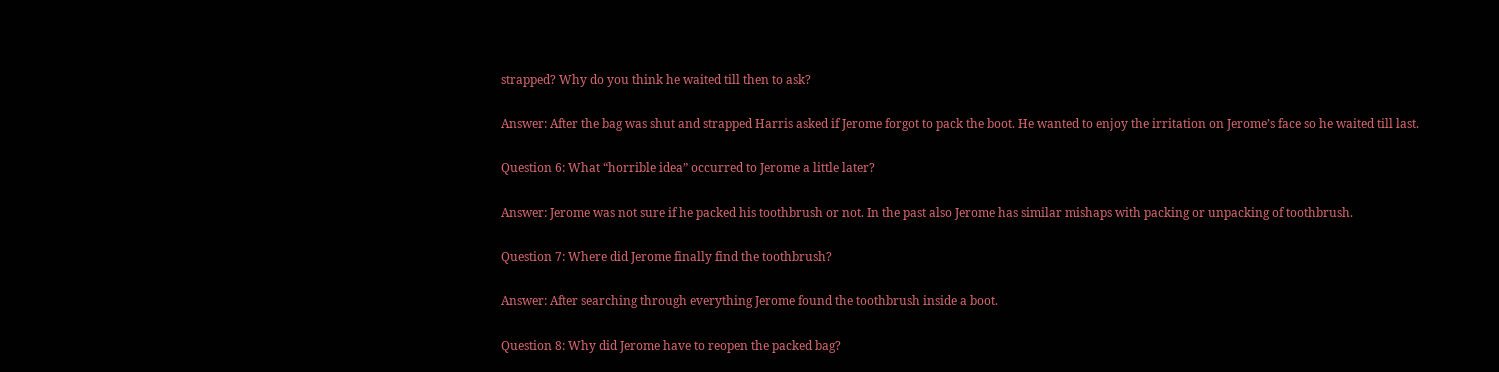strapped? Why do you think he waited till then to ask?

Answer: After the bag was shut and strapped Harris asked if Jerome forgot to pack the boot. He wanted to enjoy the irritation on Jerome’s face so he waited till last.

Question 6: What “horrible idea” occurred to Jerome a little later?

Answer: Jerome was not sure if he packed his toothbrush or not. In the past also Jerome has similar mishaps with packing or unpacking of toothbrush.

Question 7: Where did Jerome finally find the toothbrush?

Answer: After searching through everything Jerome found the toothbrush inside a boot.

Question 8: Why did Jerome have to reopen the packed bag?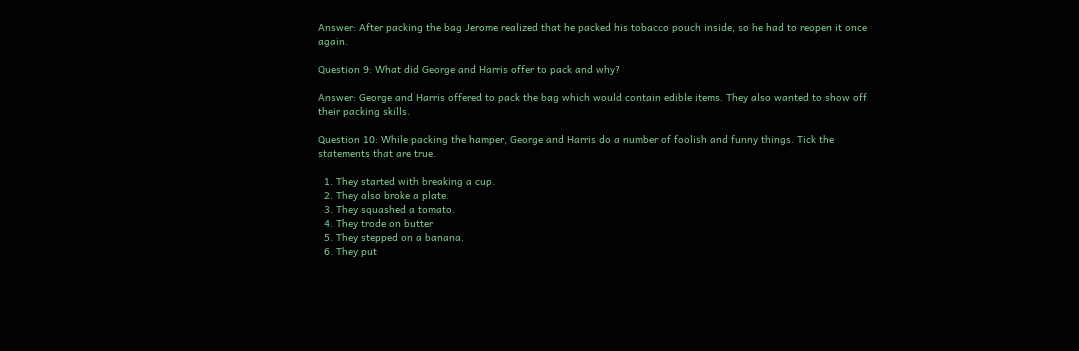Answer: After packing the bag Jerome realized that he packed his tobacco pouch inside, so he had to reopen it once again.

Question 9: What did George and Harris offer to pack and why?

Answer: George and Harris offered to pack the bag which would contain edible items. They also wanted to show off their packing skills.

Question 10: While packing the hamper, George and Harris do a number of foolish and funny things. Tick the statements that are true.

  1. They started with breaking a cup.
  2. They also broke a plate.
  3. They squashed a tomato.
  4. They trode on butter
  5. They stepped on a banana.
  6. They put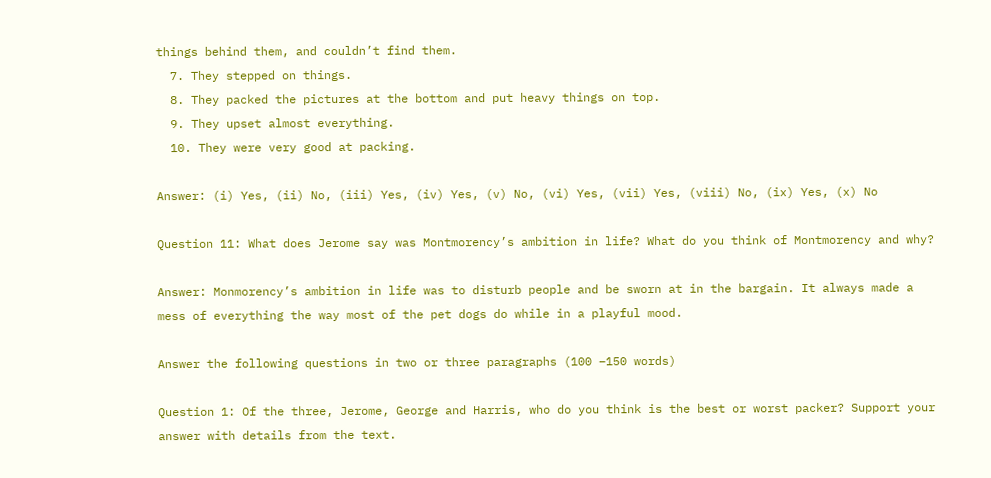things behind them, and couldn’t find them.
  7. They stepped on things.
  8. They packed the pictures at the bottom and put heavy things on top.
  9. They upset almost everything.
  10. They were very good at packing.

Answer: (i) Yes, (ii) No, (iii) Yes, (iv) Yes, (v) No, (vi) Yes, (vii) Yes, (viii) No, (ix) Yes, (x) No

Question 11: What does Jerome say was Montmorency’s ambition in life? What do you think of Montmorency and why?

Answer: Monmorency’s ambition in life was to disturb people and be sworn at in the bargain. It always made a mess of everything the way most of the pet dogs do while in a playful mood.

Answer the following questions in two or three paragraphs (100 –150 words)

Question 1: Of the three, Jerome, George and Harris, who do you think is the best or worst packer? Support your answer with details from the text.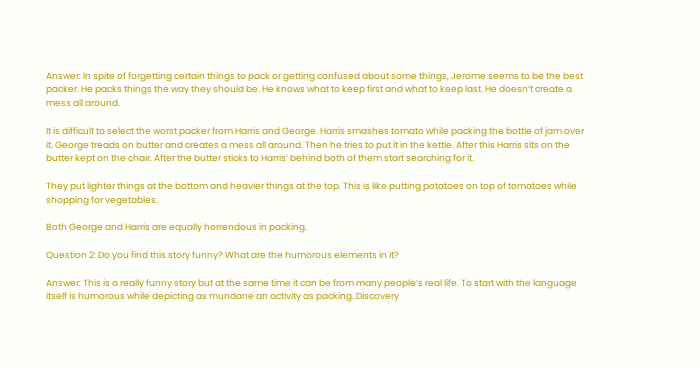Answer: In spite of forgetting certain things to pack or getting confused about some things, Jerome seems to be the best packer. He packs things the way they should be. He knows what to keep first and what to keep last. He doesn’t create a mess all around.

It is difficult to select the worst packer from Harris and George. Harris smashes tomato while packing the bottle of jam over it. George treads on butter and creates a mess all around. Then he tries to put it in the kettle. After this Harris sits on the butter kept on the chair. After the butter sticks to Harris’ behind both of them start searching for it.

They put lighter things at the bottom and heavier things at the top. This is like putting potatoes on top of tomatoes while shopping for vegetables.

Both George and Harris are equally horrendous in packing.

Question 2: Do you find this story funny? What are the humorous elements in it?

Answer: This is a really funny story but at the same time it can be from many people’s real life. To start with the language itself is humorous while depicting as mundane an activity as packing. Discovery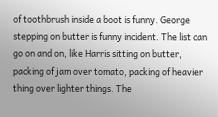of toothbrush inside a boot is funny. George stepping on butter is funny incident. The list can go on and on, like Harris sitting on butter, packing of jam over tomato, packing of heavier thing over lighter things. The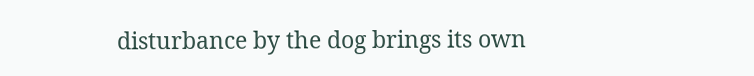disturbance by the dog brings its own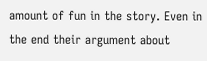amount of fun in the story. Even in the end their argument about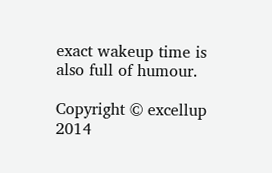exact wakeup time is also full of humour.

Copyright © excellup 2014